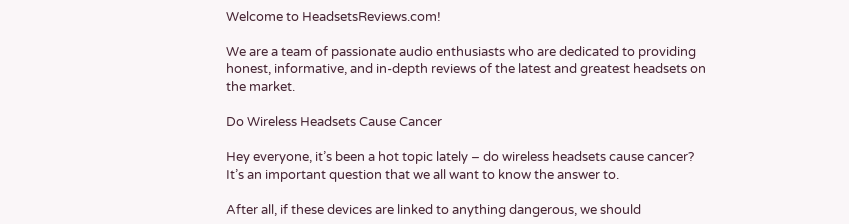Welcome to HeadsetsReviews.com!

We are a team of passionate audio enthusiasts who are dedicated to providing honest, informative, and in-depth reviews of the latest and greatest headsets on the market.

Do Wireless Headsets Cause Cancer

Hey everyone, it’s been a hot topic lately – do wireless headsets cause cancer? It’s an important question that we all want to know the answer to.

After all, if these devices are linked to anything dangerous, we should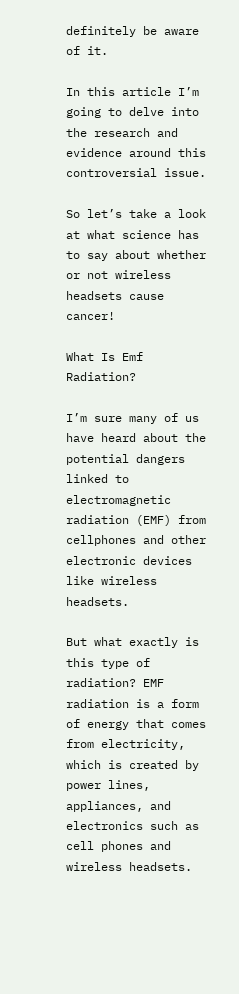definitely be aware of it.

In this article I’m going to delve into the research and evidence around this controversial issue.

So let’s take a look at what science has to say about whether or not wireless headsets cause cancer!

What Is Emf Radiation?

I’m sure many of us have heard about the potential dangers linked to electromagnetic radiation (EMF) from cellphones and other electronic devices like wireless headsets.

But what exactly is this type of radiation? EMF radiation is a form of energy that comes from electricity, which is created by power lines, appliances, and electronics such as cell phones and wireless headsets.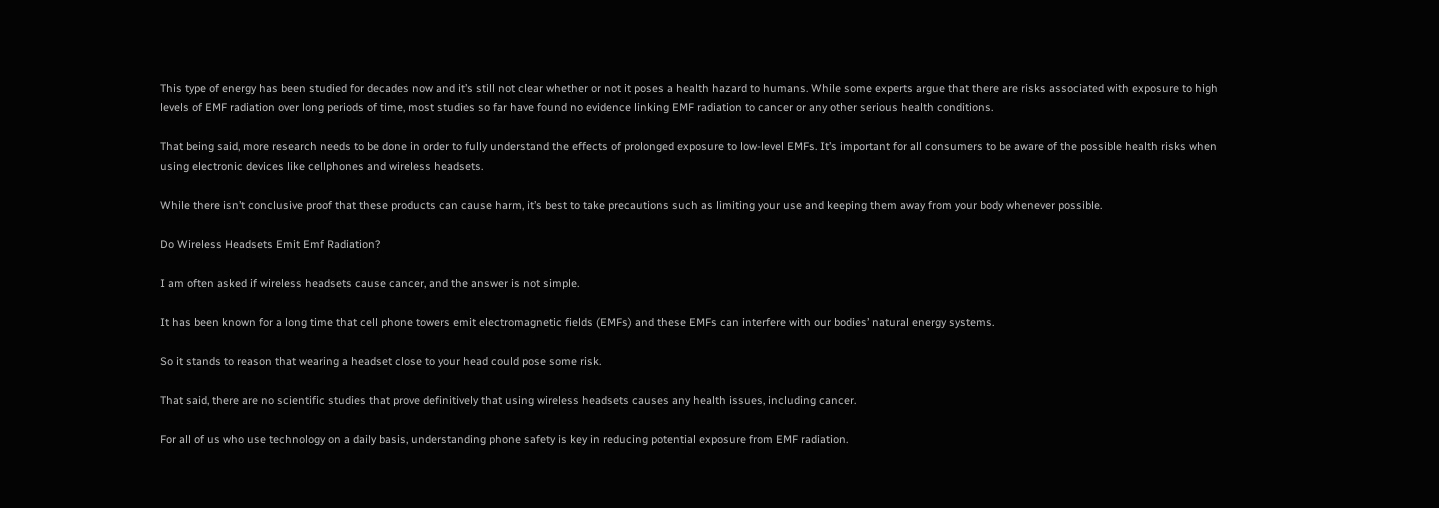This type of energy has been studied for decades now and it’s still not clear whether or not it poses a health hazard to humans. While some experts argue that there are risks associated with exposure to high levels of EMF radiation over long periods of time, most studies so far have found no evidence linking EMF radiation to cancer or any other serious health conditions.

That being said, more research needs to be done in order to fully understand the effects of prolonged exposure to low-level EMFs. It’s important for all consumers to be aware of the possible health risks when using electronic devices like cellphones and wireless headsets.

While there isn’t conclusive proof that these products can cause harm, it’s best to take precautions such as limiting your use and keeping them away from your body whenever possible.

Do Wireless Headsets Emit Emf Radiation?

I am often asked if wireless headsets cause cancer, and the answer is not simple.

It has been known for a long time that cell phone towers emit electromagnetic fields (EMFs) and these EMFs can interfere with our bodies’ natural energy systems.

So it stands to reason that wearing a headset close to your head could pose some risk.

That said, there are no scientific studies that prove definitively that using wireless headsets causes any health issues, including cancer.

For all of us who use technology on a daily basis, understanding phone safety is key in reducing potential exposure from EMF radiation.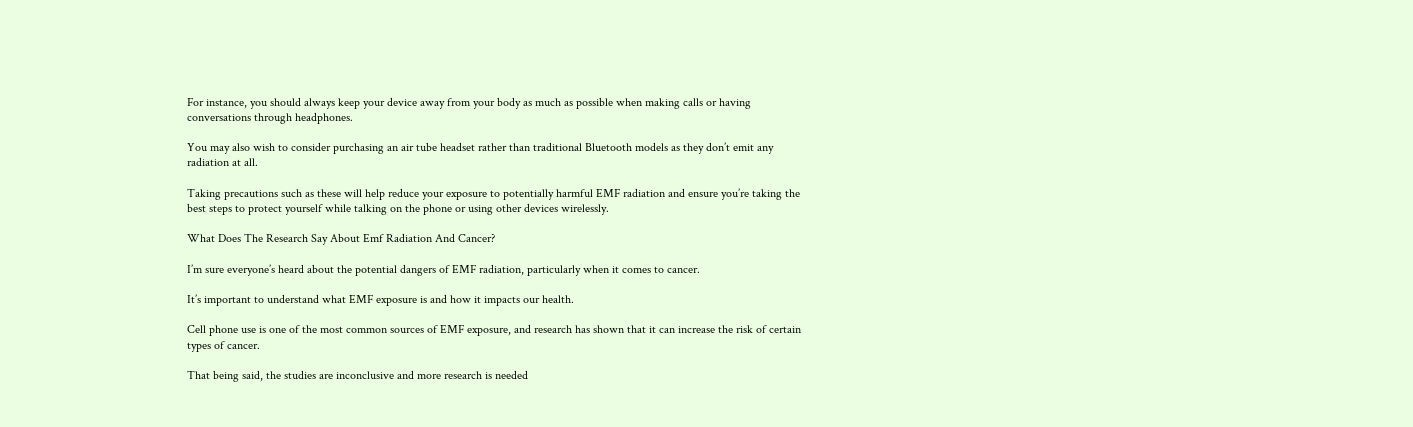For instance, you should always keep your device away from your body as much as possible when making calls or having conversations through headphones.

You may also wish to consider purchasing an air tube headset rather than traditional Bluetooth models as they don’t emit any radiation at all.

Taking precautions such as these will help reduce your exposure to potentially harmful EMF radiation and ensure you’re taking the best steps to protect yourself while talking on the phone or using other devices wirelessly.

What Does The Research Say About Emf Radiation And Cancer?

I’m sure everyone’s heard about the potential dangers of EMF radiation, particularly when it comes to cancer.

It’s important to understand what EMF exposure is and how it impacts our health.

Cell phone use is one of the most common sources of EMF exposure, and research has shown that it can increase the risk of certain types of cancer.

That being said, the studies are inconclusive and more research is needed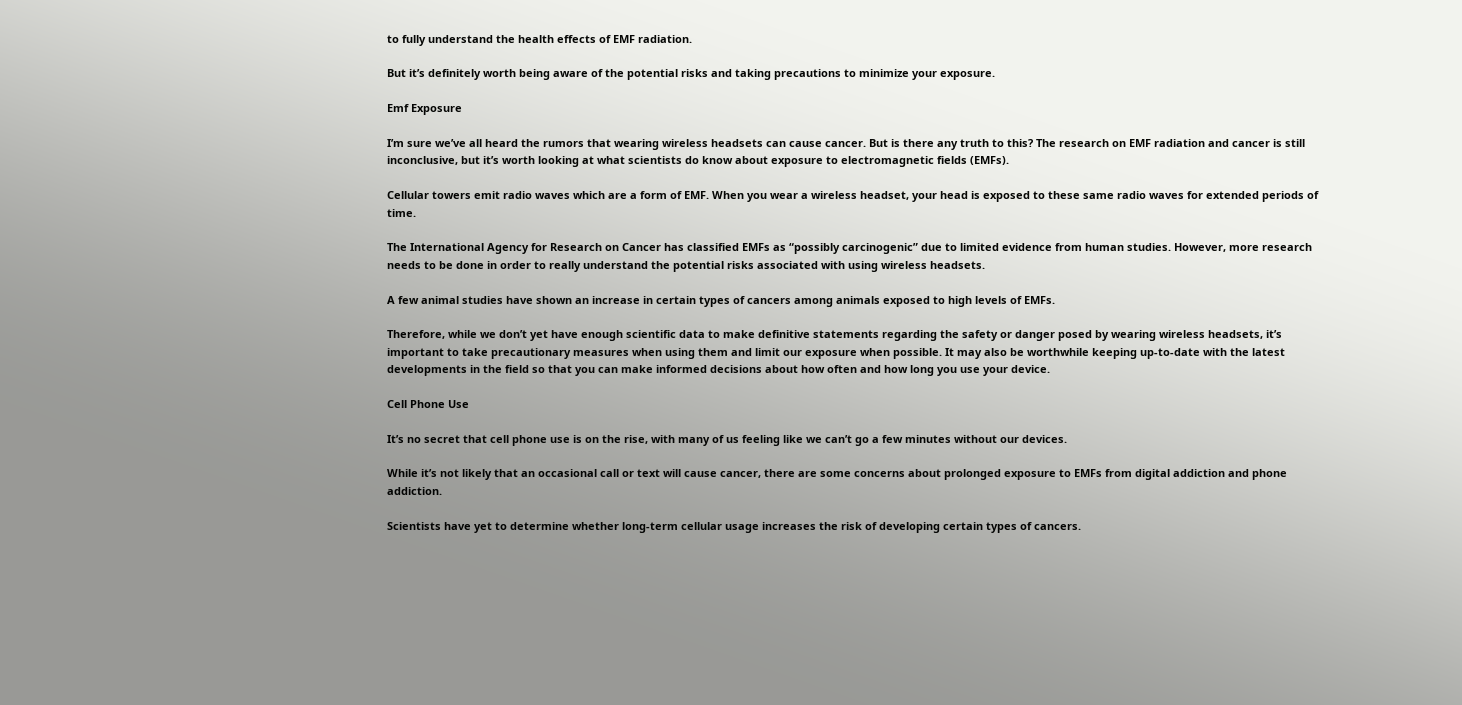to fully understand the health effects of EMF radiation.

But it’s definitely worth being aware of the potential risks and taking precautions to minimize your exposure.

Emf Exposure

I’m sure we’ve all heard the rumors that wearing wireless headsets can cause cancer. But is there any truth to this? The research on EMF radiation and cancer is still inconclusive, but it’s worth looking at what scientists do know about exposure to electromagnetic fields (EMFs).

Cellular towers emit radio waves which are a form of EMF. When you wear a wireless headset, your head is exposed to these same radio waves for extended periods of time.

The International Agency for Research on Cancer has classified EMFs as “possibly carcinogenic” due to limited evidence from human studies. However, more research needs to be done in order to really understand the potential risks associated with using wireless headsets.

A few animal studies have shown an increase in certain types of cancers among animals exposed to high levels of EMFs.

Therefore, while we don’t yet have enough scientific data to make definitive statements regarding the safety or danger posed by wearing wireless headsets, it’s important to take precautionary measures when using them and limit our exposure when possible. It may also be worthwhile keeping up-to-date with the latest developments in the field so that you can make informed decisions about how often and how long you use your device.

Cell Phone Use

It’s no secret that cell phone use is on the rise, with many of us feeling like we can’t go a few minutes without our devices.

While it’s not likely that an occasional call or text will cause cancer, there are some concerns about prolonged exposure to EMFs from digital addiction and phone addiction.

Scientists have yet to determine whether long-term cellular usage increases the risk of developing certain types of cancers.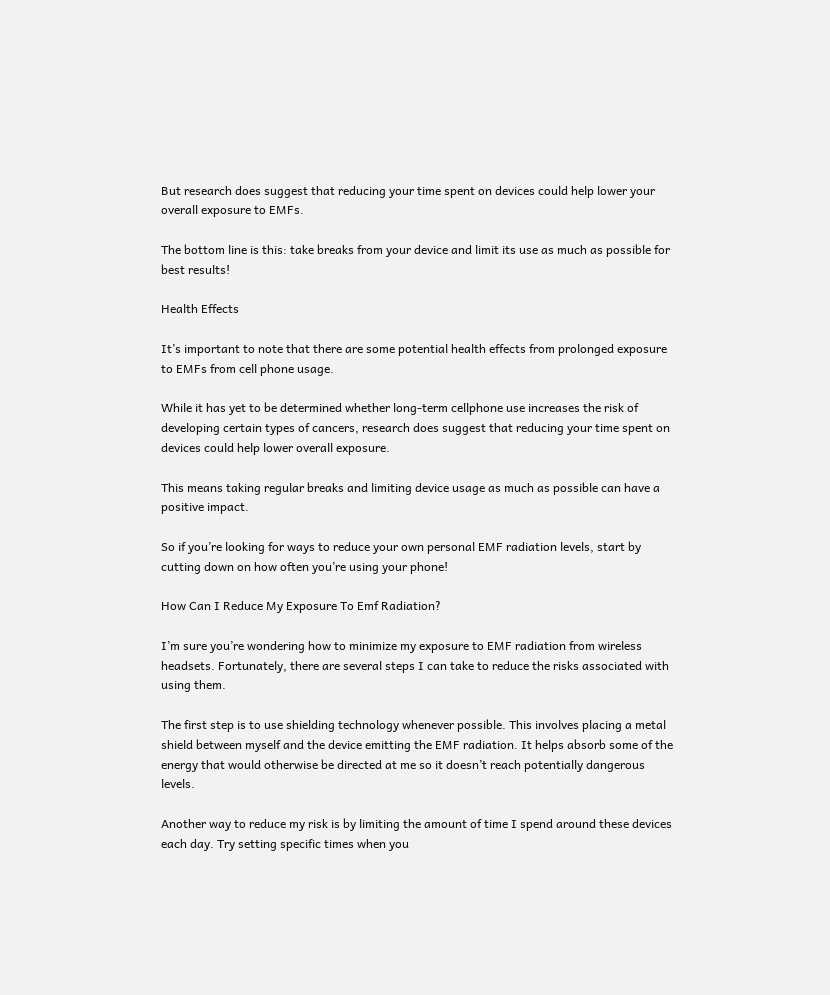But research does suggest that reducing your time spent on devices could help lower your overall exposure to EMFs.

The bottom line is this: take breaks from your device and limit its use as much as possible for best results!

Health Effects

It’s important to note that there are some potential health effects from prolonged exposure to EMFs from cell phone usage.

While it has yet to be determined whether long-term cellphone use increases the risk of developing certain types of cancers, research does suggest that reducing your time spent on devices could help lower overall exposure.

This means taking regular breaks and limiting device usage as much as possible can have a positive impact.

So if you’re looking for ways to reduce your own personal EMF radiation levels, start by cutting down on how often you’re using your phone!

How Can I Reduce My Exposure To Emf Radiation?

I’m sure you’re wondering how to minimize my exposure to EMF radiation from wireless headsets. Fortunately, there are several steps I can take to reduce the risks associated with using them.

The first step is to use shielding technology whenever possible. This involves placing a metal shield between myself and the device emitting the EMF radiation. It helps absorb some of the energy that would otherwise be directed at me so it doesn’t reach potentially dangerous levels.

Another way to reduce my risk is by limiting the amount of time I spend around these devices each day. Try setting specific times when you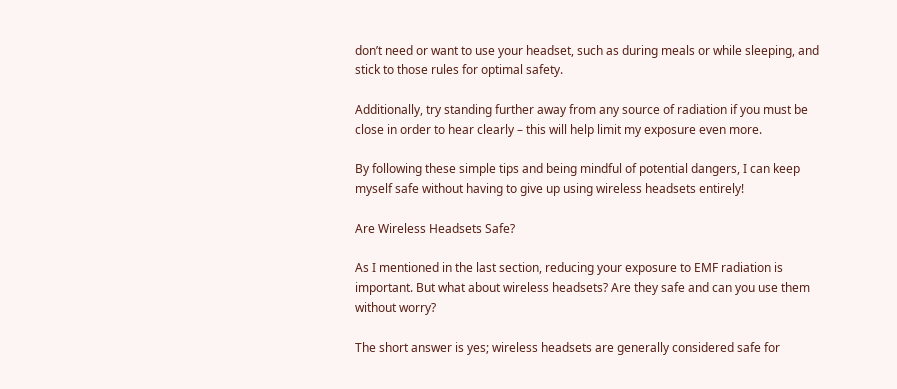don’t need or want to use your headset, such as during meals or while sleeping, and stick to those rules for optimal safety.

Additionally, try standing further away from any source of radiation if you must be close in order to hear clearly – this will help limit my exposure even more.

By following these simple tips and being mindful of potential dangers, I can keep myself safe without having to give up using wireless headsets entirely!

Are Wireless Headsets Safe?

As I mentioned in the last section, reducing your exposure to EMF radiation is important. But what about wireless headsets? Are they safe and can you use them without worry?

The short answer is yes; wireless headsets are generally considered safe for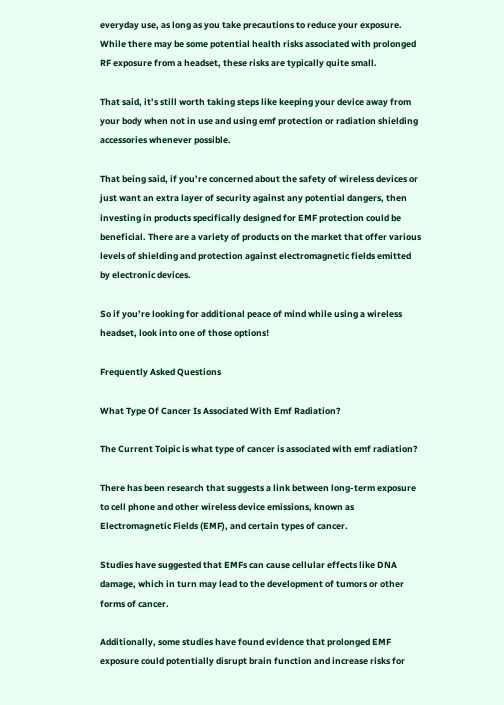everyday use, as long as you take precautions to reduce your exposure. While there may be some potential health risks associated with prolonged RF exposure from a headset, these risks are typically quite small.

That said, it’s still worth taking steps like keeping your device away from your body when not in use and using emf protection or radiation shielding accessories whenever possible.

That being said, if you’re concerned about the safety of wireless devices or just want an extra layer of security against any potential dangers, then investing in products specifically designed for EMF protection could be beneficial. There are a variety of products on the market that offer various levels of shielding and protection against electromagnetic fields emitted by electronic devices.

So if you’re looking for additional peace of mind while using a wireless headset, look into one of those options!

Frequently Asked Questions

What Type Of Cancer Is Associated With Emf Radiation?

The Current Toipic is what type of cancer is associated with emf radiation?

There has been research that suggests a link between long-term exposure to cell phone and other wireless device emissions, known as Electromagnetic Fields (EMF), and certain types of cancer.

Studies have suggested that EMFs can cause cellular effects like DNA damage, which in turn may lead to the development of tumors or other forms of cancer.

Additionally, some studies have found evidence that prolonged EMF exposure could potentially disrupt brain function and increase risks for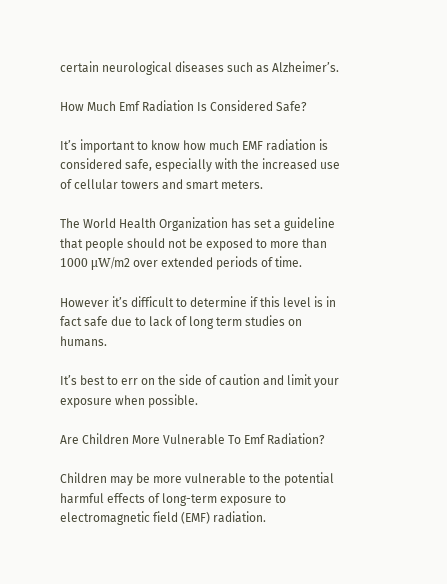certain neurological diseases such as Alzheimer’s.

How Much Emf Radiation Is Considered Safe?

It’s important to know how much EMF radiation is considered safe, especially with the increased use of cellular towers and smart meters.

The World Health Organization has set a guideline that people should not be exposed to more than 1000 μW/m2 over extended periods of time.

However it’s difficult to determine if this level is in fact safe due to lack of long term studies on humans.

It’s best to err on the side of caution and limit your exposure when possible.

Are Children More Vulnerable To Emf Radiation?

Children may be more vulnerable to the potential harmful effects of long-term exposure to electromagnetic field (EMF) radiation.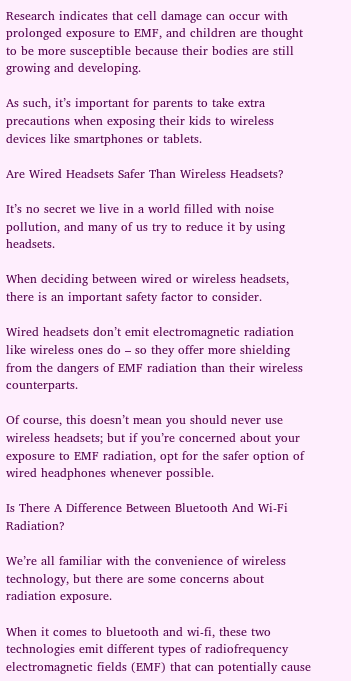Research indicates that cell damage can occur with prolonged exposure to EMF, and children are thought to be more susceptible because their bodies are still growing and developing.

As such, it’s important for parents to take extra precautions when exposing their kids to wireless devices like smartphones or tablets.

Are Wired Headsets Safer Than Wireless Headsets?

It’s no secret we live in a world filled with noise pollution, and many of us try to reduce it by using headsets.

When deciding between wired or wireless headsets, there is an important safety factor to consider.

Wired headsets don’t emit electromagnetic radiation like wireless ones do – so they offer more shielding from the dangers of EMF radiation than their wireless counterparts.

Of course, this doesn’t mean you should never use wireless headsets; but if you’re concerned about your exposure to EMF radiation, opt for the safer option of wired headphones whenever possible.

Is There A Difference Between Bluetooth And Wi-Fi Radiation?

We’re all familiar with the convenience of wireless technology, but there are some concerns about radiation exposure.

When it comes to bluetooth and wi-fi, these two technologies emit different types of radiofrequency electromagnetic fields (EMF) that can potentially cause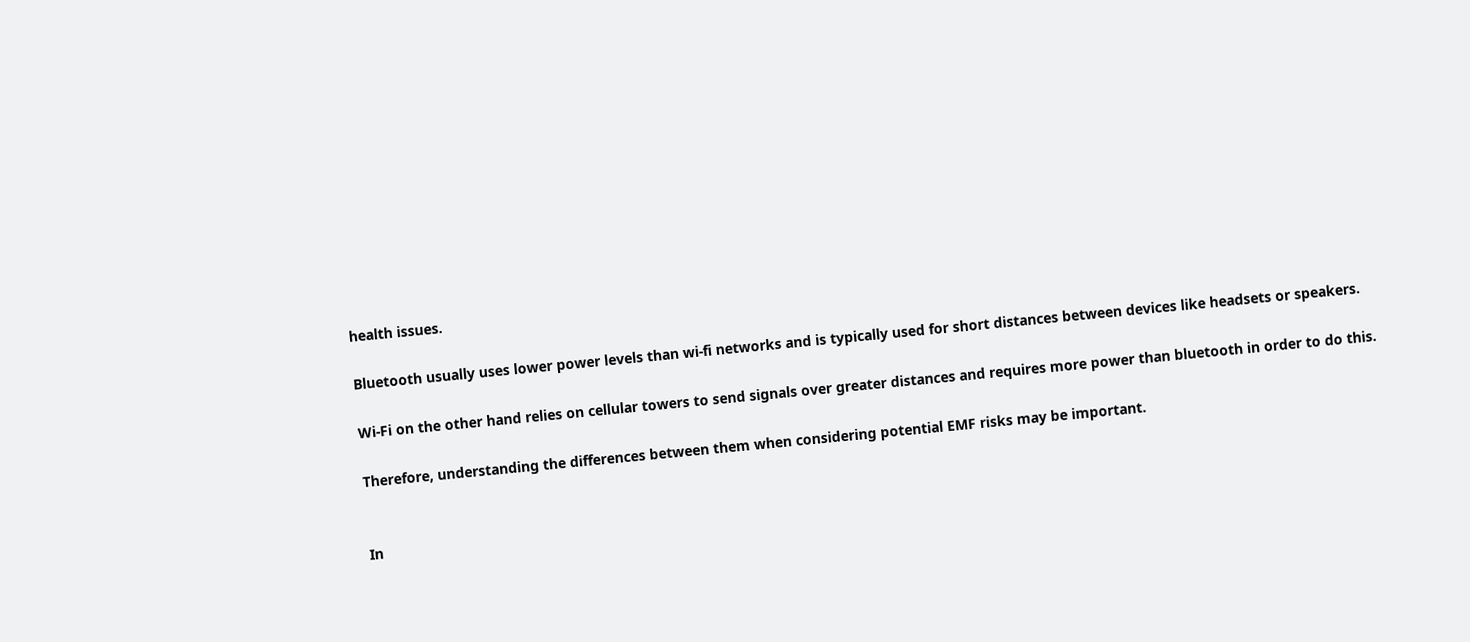health issues.

Bluetooth usually uses lower power levels than wi-fi networks and is typically used for short distances between devices like headsets or speakers.

Wi-Fi on the other hand relies on cellular towers to send signals over greater distances and requires more power than bluetooth in order to do this.

Therefore, understanding the differences between them when considering potential EMF risks may be important.


In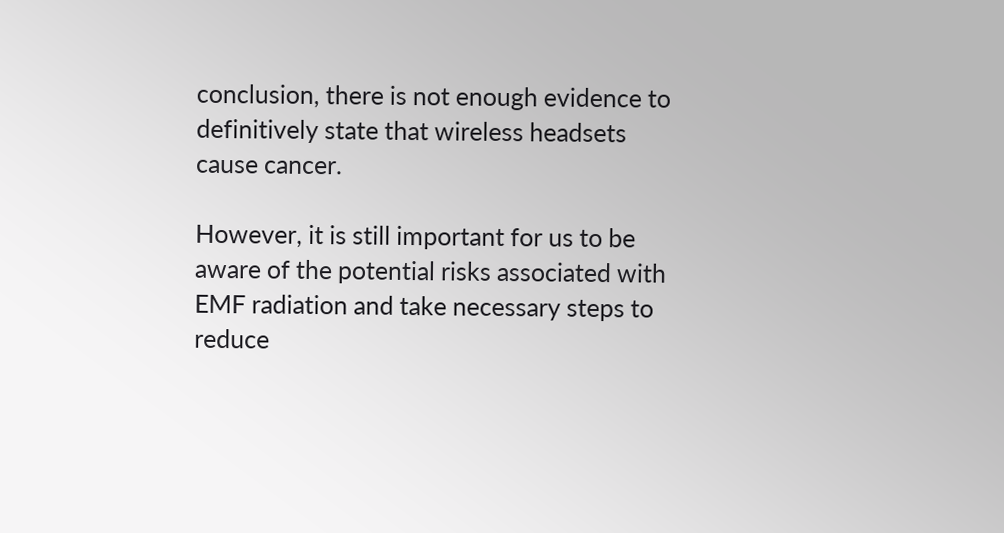conclusion, there is not enough evidence to definitively state that wireless headsets cause cancer.

However, it is still important for us to be aware of the potential risks associated with EMF radiation and take necessary steps to reduce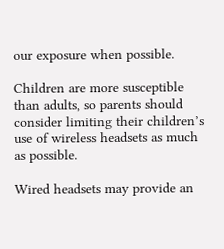our exposure when possible.

Children are more susceptible than adults, so parents should consider limiting their children’s use of wireless headsets as much as possible.

Wired headsets may provide an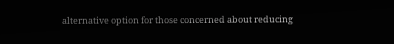alternative option for those concerned about reducing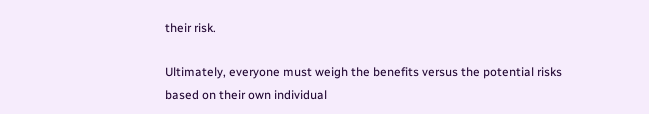their risk.

Ultimately, everyone must weigh the benefits versus the potential risks based on their own individual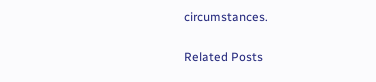circumstances.

Related Posts